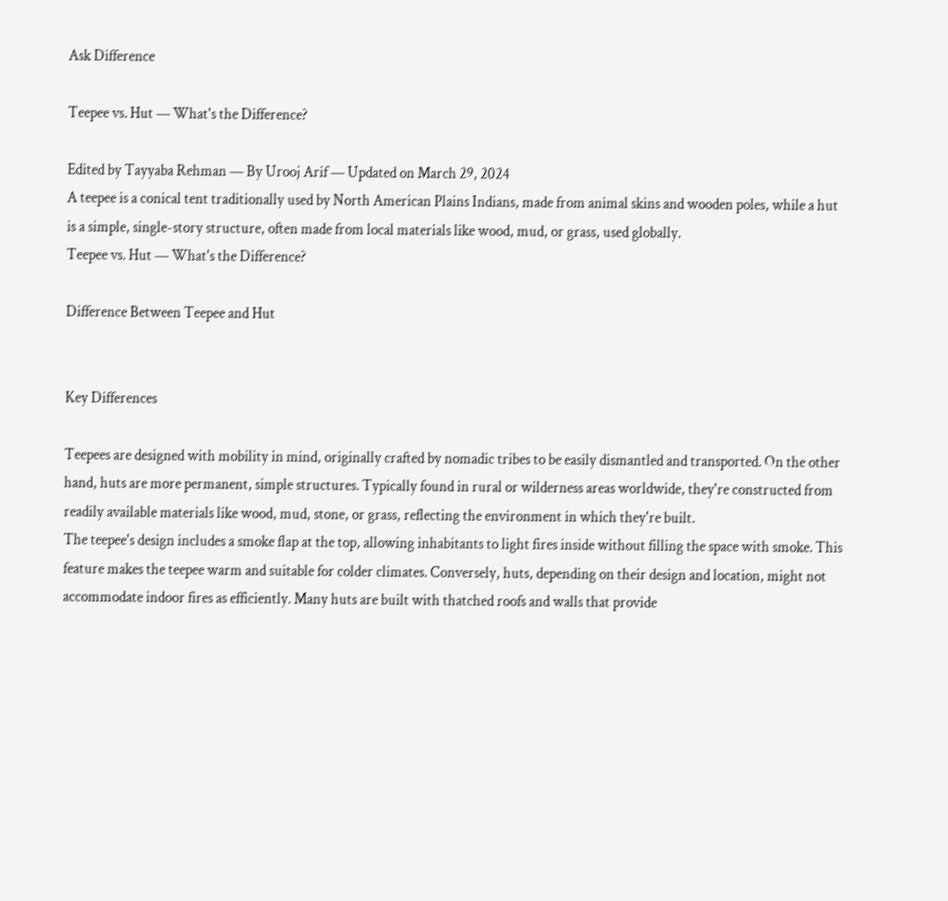Ask Difference

Teepee vs. Hut — What's the Difference?

Edited by Tayyaba Rehman — By Urooj Arif — Updated on March 29, 2024
A teepee is a conical tent traditionally used by North American Plains Indians, made from animal skins and wooden poles, while a hut is a simple, single-story structure, often made from local materials like wood, mud, or grass, used globally.
Teepee vs. Hut — What's the Difference?

Difference Between Teepee and Hut


Key Differences

Teepees are designed with mobility in mind, originally crafted by nomadic tribes to be easily dismantled and transported. On the other hand, huts are more permanent, simple structures. Typically found in rural or wilderness areas worldwide, they're constructed from readily available materials like wood, mud, stone, or grass, reflecting the environment in which they're built.
The teepee's design includes a smoke flap at the top, allowing inhabitants to light fires inside without filling the space with smoke. This feature makes the teepee warm and suitable for colder climates. Conversely, huts, depending on their design and location, might not accommodate indoor fires as efficiently. Many huts are built with thatched roofs and walls that provide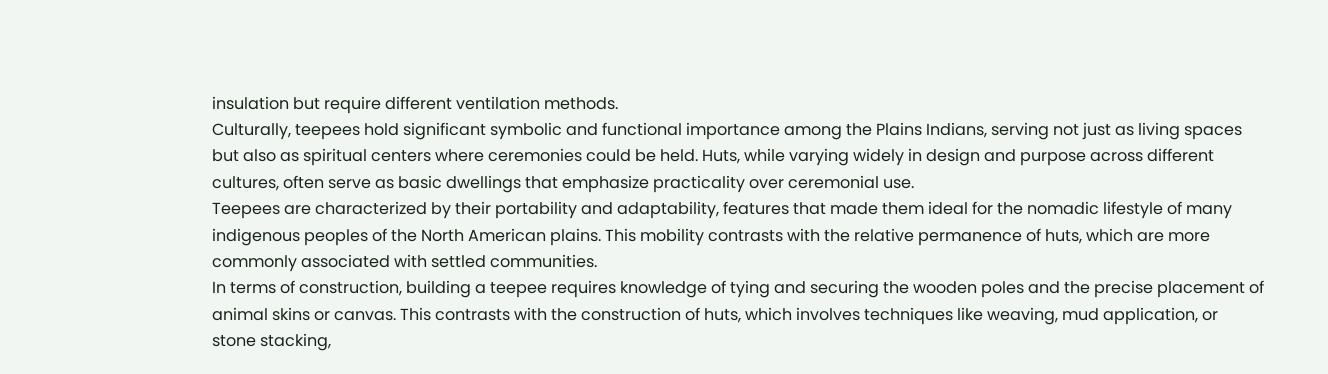insulation but require different ventilation methods.
Culturally, teepees hold significant symbolic and functional importance among the Plains Indians, serving not just as living spaces but also as spiritual centers where ceremonies could be held. Huts, while varying widely in design and purpose across different cultures, often serve as basic dwellings that emphasize practicality over ceremonial use.
Teepees are characterized by their portability and adaptability, features that made them ideal for the nomadic lifestyle of many indigenous peoples of the North American plains. This mobility contrasts with the relative permanence of huts, which are more commonly associated with settled communities.
In terms of construction, building a teepee requires knowledge of tying and securing the wooden poles and the precise placement of animal skins or canvas. This contrasts with the construction of huts, which involves techniques like weaving, mud application, or stone stacking,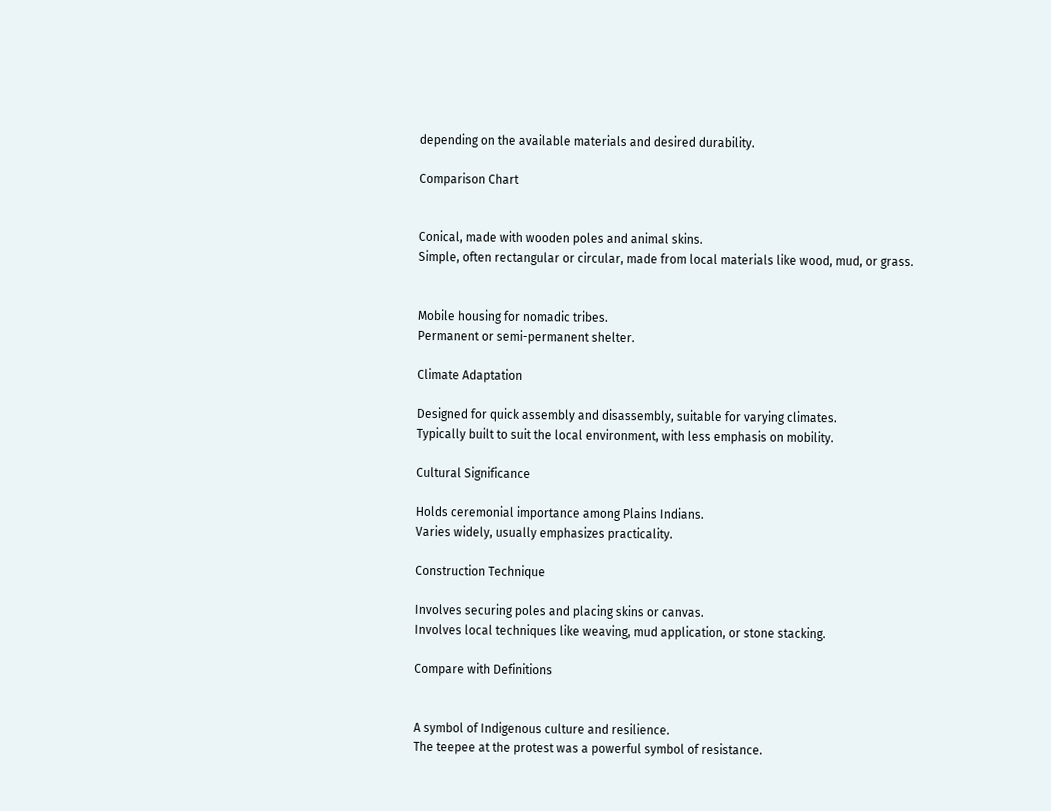depending on the available materials and desired durability.

Comparison Chart


Conical, made with wooden poles and animal skins.
Simple, often rectangular or circular, made from local materials like wood, mud, or grass.


Mobile housing for nomadic tribes.
Permanent or semi-permanent shelter.

Climate Adaptation

Designed for quick assembly and disassembly, suitable for varying climates.
Typically built to suit the local environment, with less emphasis on mobility.

Cultural Significance

Holds ceremonial importance among Plains Indians.
Varies widely, usually emphasizes practicality.

Construction Technique

Involves securing poles and placing skins or canvas.
Involves local techniques like weaving, mud application, or stone stacking.

Compare with Definitions


A symbol of Indigenous culture and resilience.
The teepee at the protest was a powerful symbol of resistance.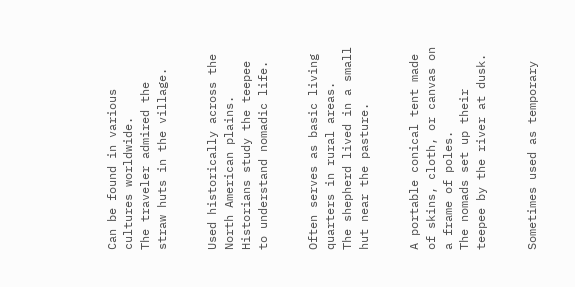Can be found in various cultures worldwide.
The traveler admired the straw huts in the village.


Used historically across the North American plains.
Historians study the teepee to understand nomadic life.


Often serves as basic living quarters in rural areas.
The shepherd lived in a small hut near the pasture.


A portable conical tent made of skins, cloth, or canvas on a frame of poles.
The nomads set up their teepee by the river at dusk.


Sometimes used as temporary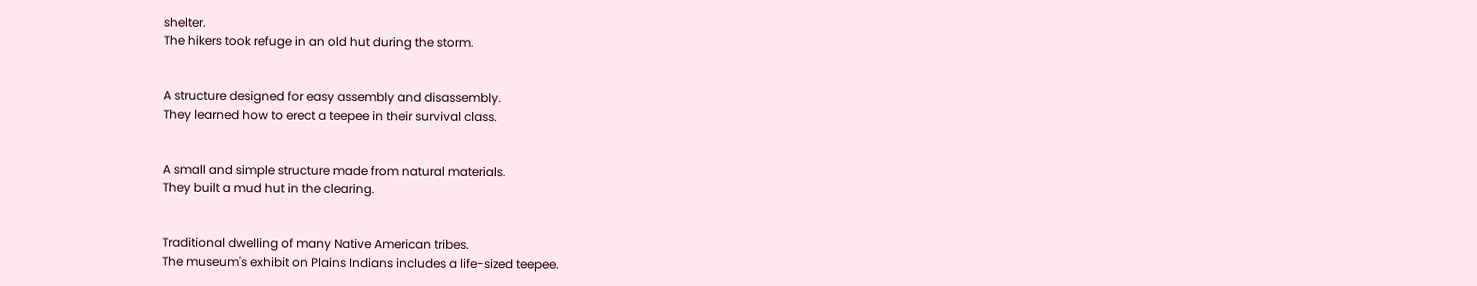shelter.
The hikers took refuge in an old hut during the storm.


A structure designed for easy assembly and disassembly.
They learned how to erect a teepee in their survival class.


A small and simple structure made from natural materials.
They built a mud hut in the clearing.


Traditional dwelling of many Native American tribes.
The museum's exhibit on Plains Indians includes a life-sized teepee.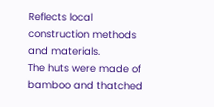Reflects local construction methods and materials.
The huts were made of bamboo and thatched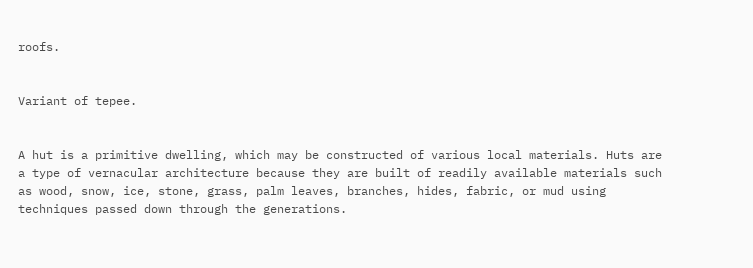roofs.


Variant of tepee.


A hut is a primitive dwelling, which may be constructed of various local materials. Huts are a type of vernacular architecture because they are built of readily available materials such as wood, snow, ice, stone, grass, palm leaves, branches, hides, fabric, or mud using techniques passed down through the generations.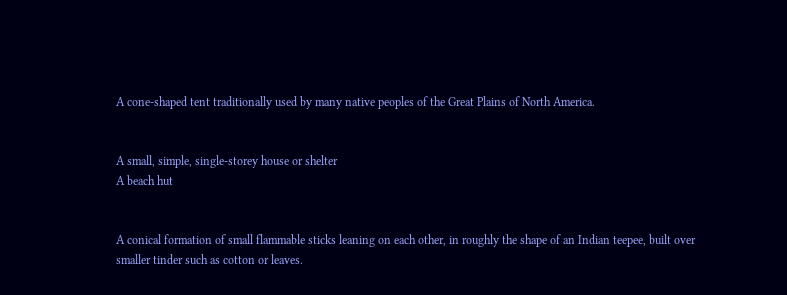A cone-shaped tent traditionally used by many native peoples of the Great Plains of North America.


A small, simple, single-storey house or shelter
A beach hut


A conical formation of small flammable sticks leaning on each other, in roughly the shape of an Indian teepee, built over smaller tinder such as cotton or leaves.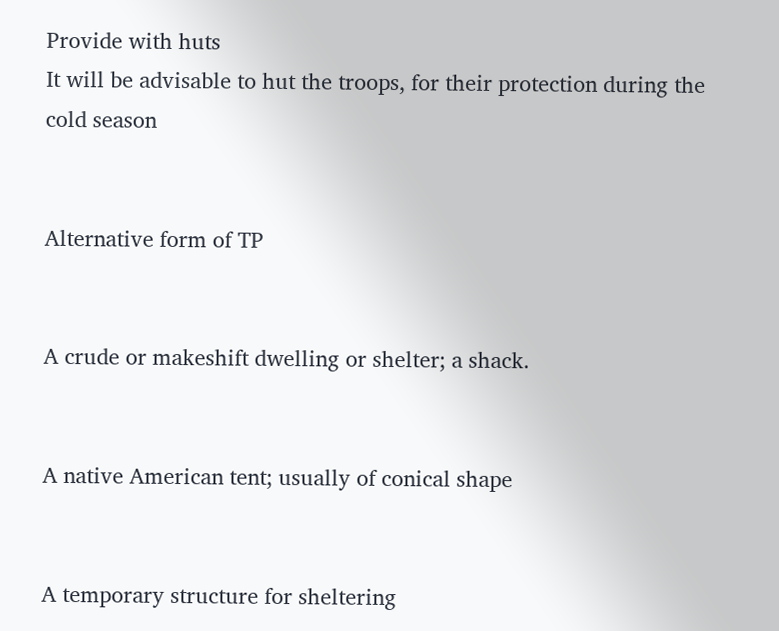Provide with huts
It will be advisable to hut the troops, for their protection during the cold season


Alternative form of TP


A crude or makeshift dwelling or shelter; a shack.


A native American tent; usually of conical shape


A temporary structure for sheltering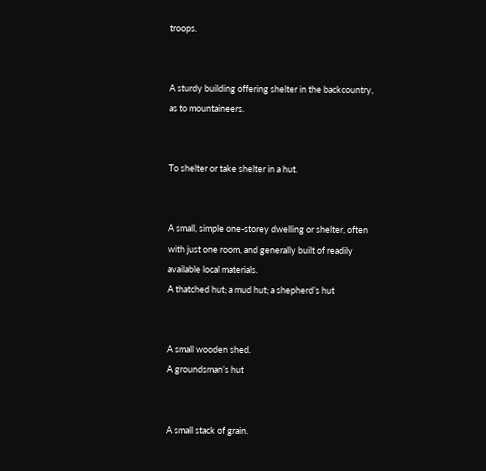troops.


A sturdy building offering shelter in the backcountry, as to mountaineers.


To shelter or take shelter in a hut.


A small, simple one-storey dwelling or shelter, often with just one room, and generally built of readily available local materials.
A thatched hut; a mud hut; a shepherd’s hut


A small wooden shed.
A groundsman’s hut


A small stack of grain.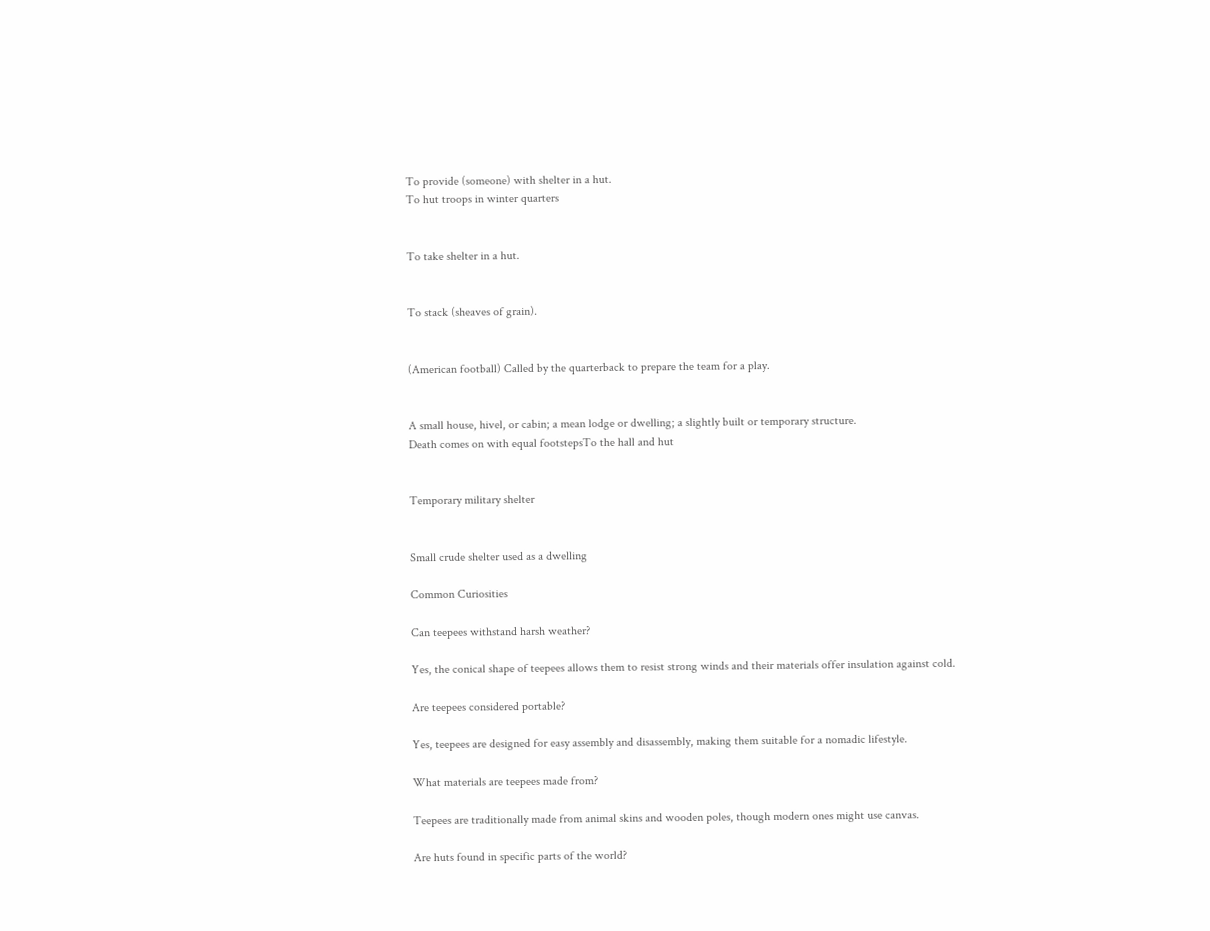To provide (someone) with shelter in a hut.
To hut troops in winter quarters


To take shelter in a hut.


To stack (sheaves of grain).


(American football) Called by the quarterback to prepare the team for a play.


A small house, hivel, or cabin; a mean lodge or dwelling; a slightly built or temporary structure.
Death comes on with equal footstepsTo the hall and hut


Temporary military shelter


Small crude shelter used as a dwelling

Common Curiosities

Can teepees withstand harsh weather?

Yes, the conical shape of teepees allows them to resist strong winds and their materials offer insulation against cold.

Are teepees considered portable?

Yes, teepees are designed for easy assembly and disassembly, making them suitable for a nomadic lifestyle.

What materials are teepees made from?

Teepees are traditionally made from animal skins and wooden poles, though modern ones might use canvas.

Are huts found in specific parts of the world?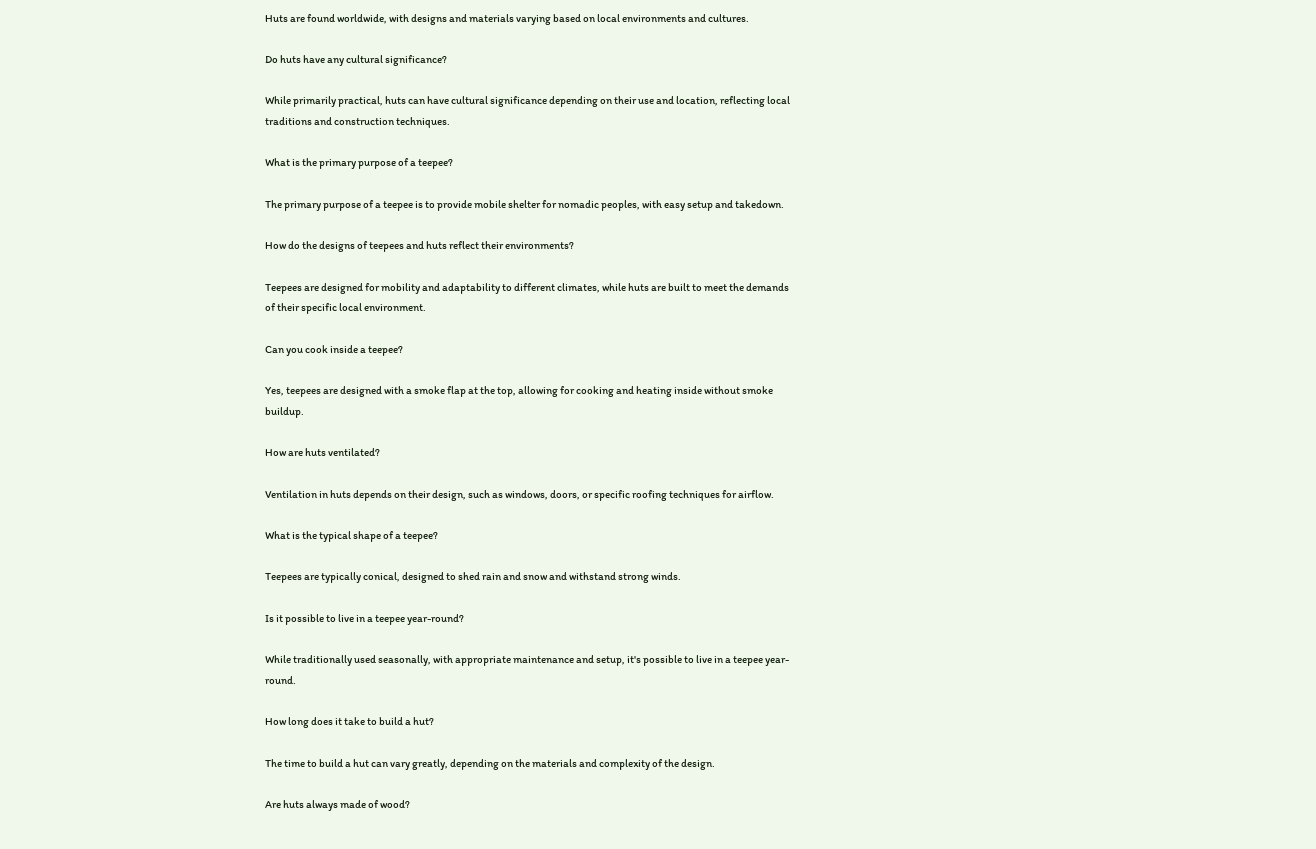Huts are found worldwide, with designs and materials varying based on local environments and cultures.

Do huts have any cultural significance?

While primarily practical, huts can have cultural significance depending on their use and location, reflecting local traditions and construction techniques.

What is the primary purpose of a teepee?

The primary purpose of a teepee is to provide mobile shelter for nomadic peoples, with easy setup and takedown.

How do the designs of teepees and huts reflect their environments?

Teepees are designed for mobility and adaptability to different climates, while huts are built to meet the demands of their specific local environment.

Can you cook inside a teepee?

Yes, teepees are designed with a smoke flap at the top, allowing for cooking and heating inside without smoke buildup.

How are huts ventilated?

Ventilation in huts depends on their design, such as windows, doors, or specific roofing techniques for airflow.

What is the typical shape of a teepee?

Teepees are typically conical, designed to shed rain and snow and withstand strong winds.

Is it possible to live in a teepee year-round?

While traditionally used seasonally, with appropriate maintenance and setup, it's possible to live in a teepee year-round.

How long does it take to build a hut?

The time to build a hut can vary greatly, depending on the materials and complexity of the design.

Are huts always made of wood?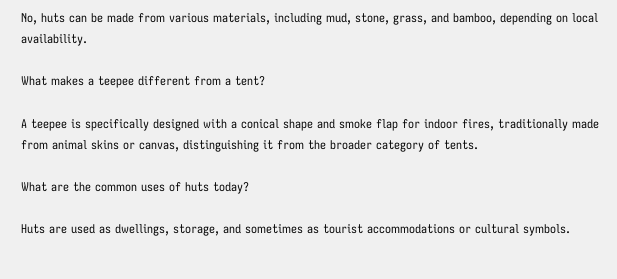No, huts can be made from various materials, including mud, stone, grass, and bamboo, depending on local availability.

What makes a teepee different from a tent?

A teepee is specifically designed with a conical shape and smoke flap for indoor fires, traditionally made from animal skins or canvas, distinguishing it from the broader category of tents.

What are the common uses of huts today?

Huts are used as dwellings, storage, and sometimes as tourist accommodations or cultural symbols.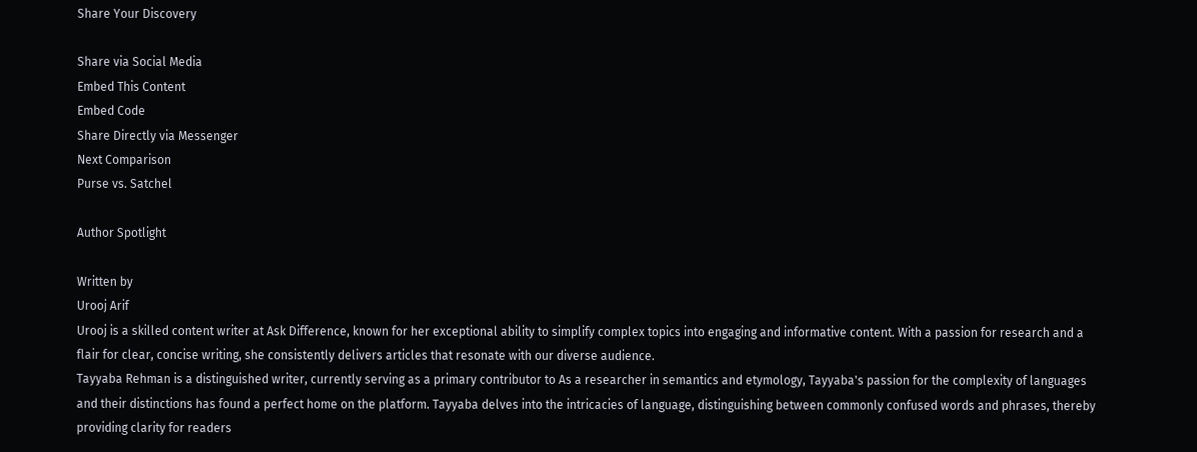Share Your Discovery

Share via Social Media
Embed This Content
Embed Code
Share Directly via Messenger
Next Comparison
Purse vs. Satchel

Author Spotlight

Written by
Urooj Arif
Urooj is a skilled content writer at Ask Difference, known for her exceptional ability to simplify complex topics into engaging and informative content. With a passion for research and a flair for clear, concise writing, she consistently delivers articles that resonate with our diverse audience.
Tayyaba Rehman is a distinguished writer, currently serving as a primary contributor to As a researcher in semantics and etymology, Tayyaba's passion for the complexity of languages and their distinctions has found a perfect home on the platform. Tayyaba delves into the intricacies of language, distinguishing between commonly confused words and phrases, thereby providing clarity for readers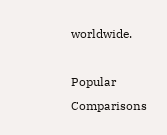worldwide.

Popular Comparisons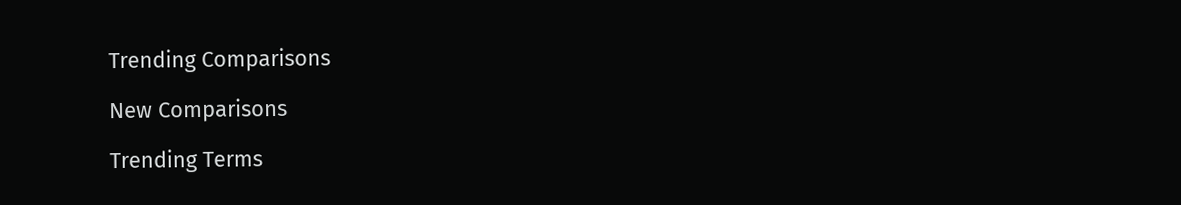Trending Comparisons

New Comparisons

Trending Terms